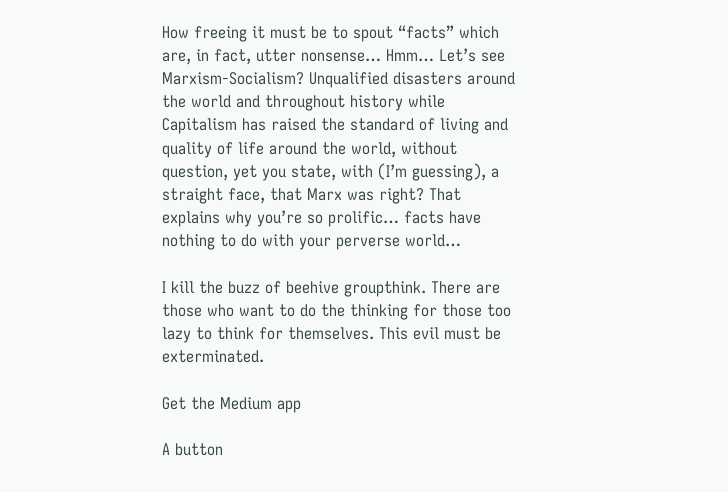How freeing it must be to spout “facts” which are, in fact, utter nonsense… Hmm… Let’s see Marxism-Socialism? Unqualified disasters around the world and throughout history while Capitalism has raised the standard of living and quality of life around the world, without question, yet you state, with (I’m guessing), a straight face, that Marx was right? That explains why you’re so prolific… facts have nothing to do with your perverse world…

I kill the buzz of beehive groupthink. There are those who want to do the thinking for those too lazy to think for themselves. This evil must be exterminated.

Get the Medium app

A button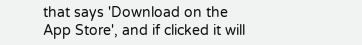that says 'Download on the App Store', and if clicked it will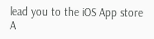lead you to the iOS App store
A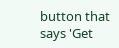button that says 'Get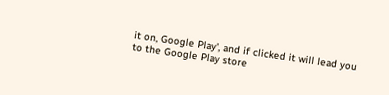it on, Google Play', and if clicked it will lead you to the Google Play store